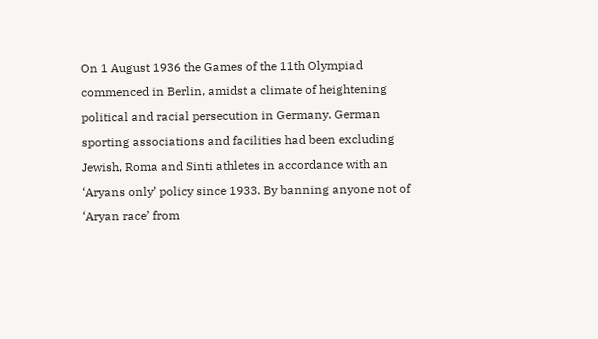On 1 August 1936 the Games of the 11th Olympiad commenced in Berlin, amidst a climate of heightening political and racial persecution in Germany. German sporting associations and facilities had been excluding Jewish, Roma and Sinti athletes in accordance with an ‘Aryans only’ policy since 1933. By banning anyone not of ‘Aryan race’ from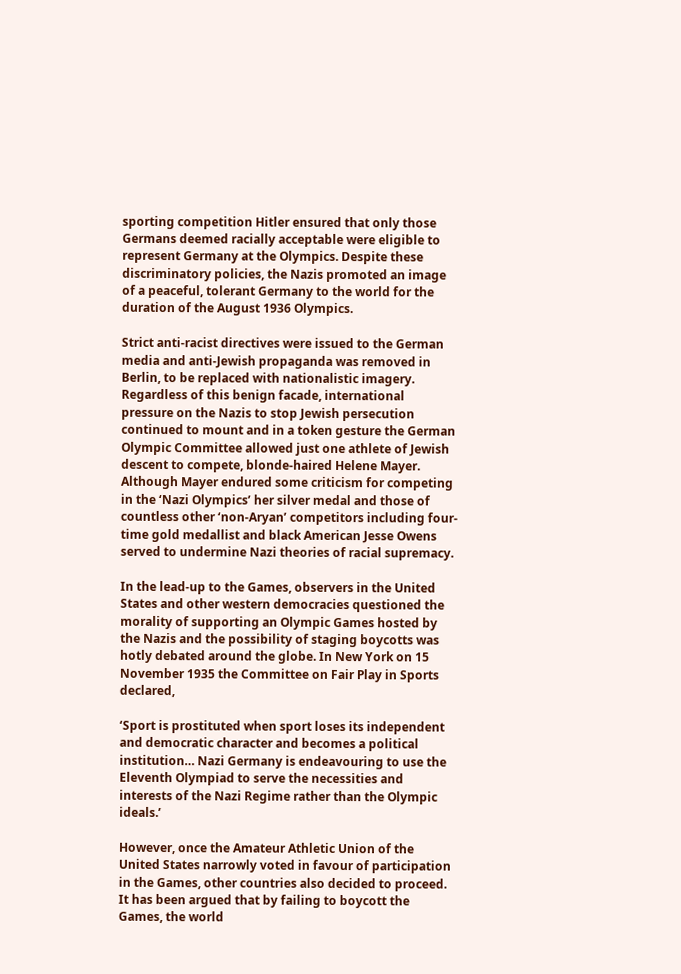sporting competition Hitler ensured that only those Germans deemed racially acceptable were eligible to represent Germany at the Olympics. Despite these discriminatory policies, the Nazis promoted an image of a peaceful, tolerant Germany to the world for the duration of the August 1936 Olympics.

Strict anti-racist directives were issued to the German media and anti-Jewish propaganda was removed in Berlin, to be replaced with nationalistic imagery. Regardless of this benign facade, international pressure on the Nazis to stop Jewish persecution continued to mount and in a token gesture the German Olympic Committee allowed just one athlete of Jewish descent to compete, blonde-haired Helene Mayer. Although Mayer endured some criticism for competing in the ‘Nazi Olympics’ her silver medal and those of countless other ‘non-Aryan’ competitors including four-time gold medallist and black American Jesse Owens served to undermine Nazi theories of racial supremacy.

In the lead-up to the Games, observers in the United States and other western democracies questioned the morality of supporting an Olympic Games hosted by the Nazis and the possibility of staging boycotts was hotly debated around the globe. In New York on 15 November 1935 the Committee on Fair Play in Sports declared,

‘Sport is prostituted when sport loses its independent and democratic character and becomes a political institution… Nazi Germany is endeavouring to use the Eleventh Olympiad to serve the necessities and interests of the Nazi Regime rather than the Olympic ideals.’

However, once the Amateur Athletic Union of the United States narrowly voted in favour of participation in the Games, other countries also decided to proceed. It has been argued that by failing to boycott the Games, the world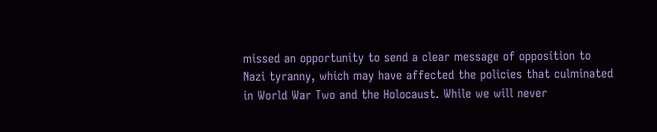missed an opportunity to send a clear message of opposition to Nazi tyranny, which may have affected the policies that culminated in World War Two and the Holocaust. While we will never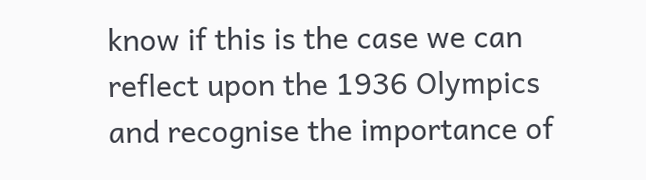know if this is the case we can reflect upon the 1936 Olympics and recognise the importance of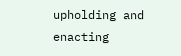upholding and enacting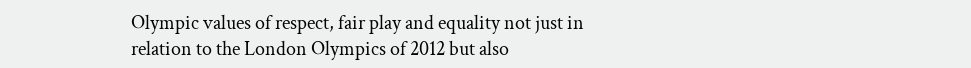Olympic values of respect, fair play and equality not just in relation to the London Olympics of 2012 but also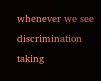whenever we see discrimination taking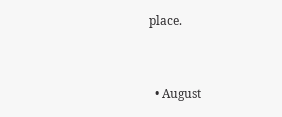place.


  • August